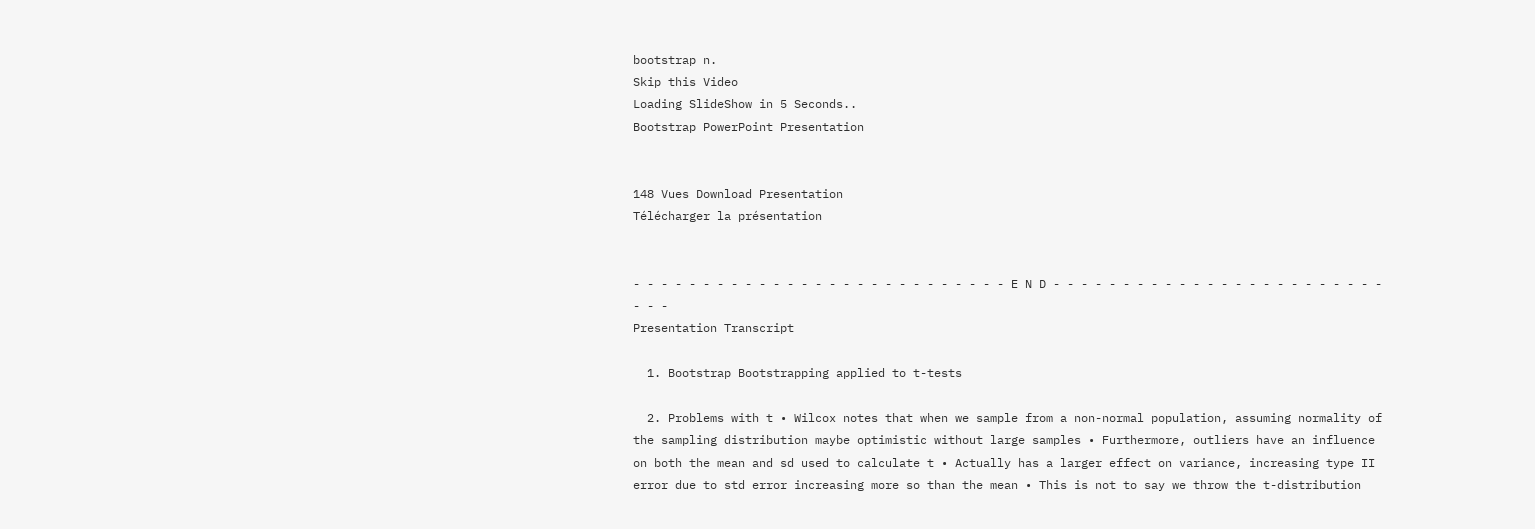bootstrap n.
Skip this Video
Loading SlideShow in 5 Seconds..
Bootstrap PowerPoint Presentation


148 Vues Download Presentation
Télécharger la présentation


- - - - - - - - - - - - - - - - - - - - - - - - - - - E N D - - - - - - - - - - - - - - - - - - - - - - - - - - -
Presentation Transcript

  1. Bootstrap Bootstrapping applied to t-tests

  2. Problems with t • Wilcox notes that when we sample from a non-normal population, assuming normality of the sampling distribution maybe optimistic without large samples • Furthermore, outliers have an influence on both the mean and sd used to calculate t • Actually has a larger effect on variance, increasing type II error due to std error increasing more so than the mean • This is not to say we throw the t-distribution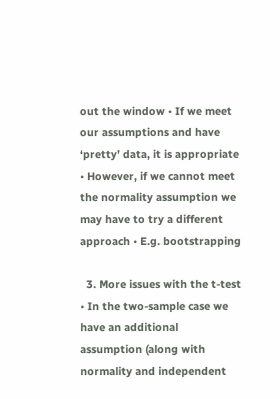out the window • If we meet our assumptions and have ‘pretty’ data, it is appropriate • However, if we cannot meet the normality assumption we may have to try a different approach • E.g. bootstrapping

  3. More issues with the t-test • In the two-sample case we have an additional assumption (along with normality and independent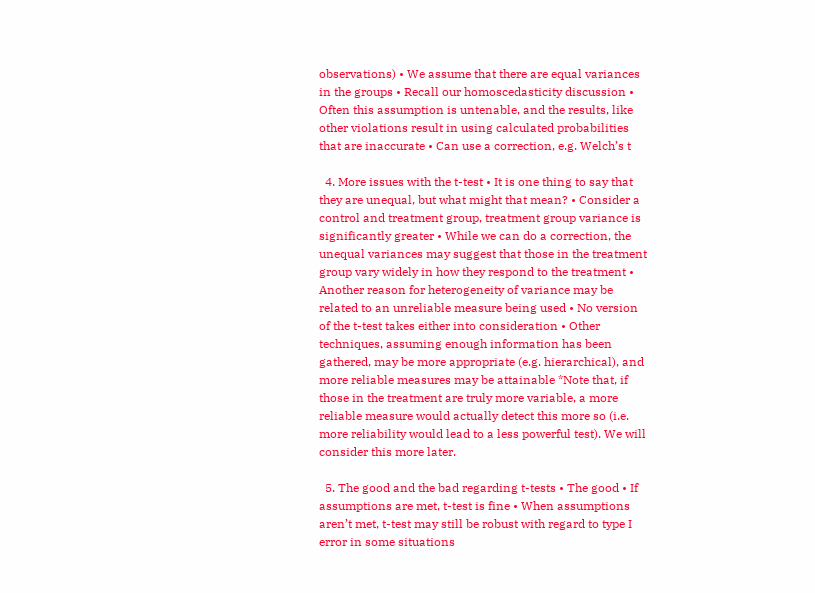observations) • We assume that there are equal variances in the groups • Recall our homoscedasticity discussion • Often this assumption is untenable, and the results, like other violations result in using calculated probabilities that are inaccurate • Can use a correction, e.g. Welch’s t

  4. More issues with the t-test • It is one thing to say that they are unequal, but what might that mean? • Consider a control and treatment group, treatment group variance is significantly greater • While we can do a correction, the unequal variances may suggest that those in the treatment group vary widely in how they respond to the treatment • Another reason for heterogeneity of variance may be related to an unreliable measure being used • No version of the t-test takes either into consideration • Other techniques, assuming enough information has been gathered, may be more appropriate (e.g. hierarchical), and more reliable measures may be attainable *Note that, if those in the treatment are truly more variable, a more reliable measure would actually detect this more so (i.e. more reliability would lead to a less powerful test). We will consider this more later.

  5. The good and the bad regarding t-tests • The good • If assumptions are met, t-test is fine • When assumptions aren’t met, t-test may still be robust with regard to type I error in some situations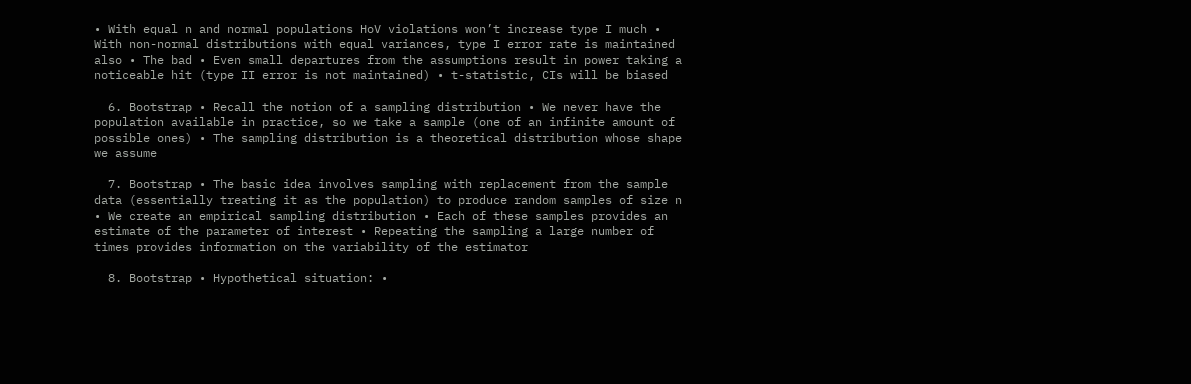• With equal n and normal populations HoV violations won’t increase type I much • With non-normal distributions with equal variances, type I error rate is maintained also • The bad • Even small departures from the assumptions result in power taking a noticeable hit (type II error is not maintained) • t-statistic, CIs will be biased

  6. Bootstrap • Recall the notion of a sampling distribution • We never have the population available in practice, so we take a sample (one of an infinite amount of possible ones) • The sampling distribution is a theoretical distribution whose shape we assume

  7. Bootstrap • The basic idea involves sampling with replacement from the sample data (essentially treating it as the population) to produce random samples of size n • We create an empirical sampling distribution • Each of these samples provides an estimate of the parameter of interest • Repeating the sampling a large number of times provides information on the variability of the estimator

  8. Bootstrap • Hypothetical situation: •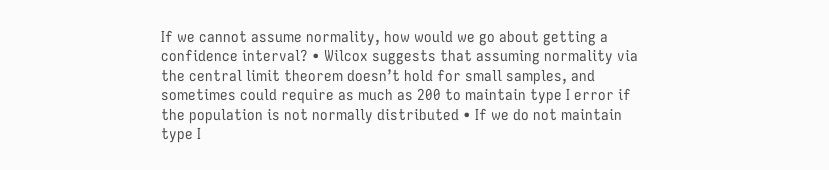If we cannot assume normality, how would we go about getting a confidence interval? • Wilcox suggests that assuming normality via the central limit theorem doesn’t hold for small samples, and sometimes could require as much as 200 to maintain type I error if the population is not normally distributed • If we do not maintain type I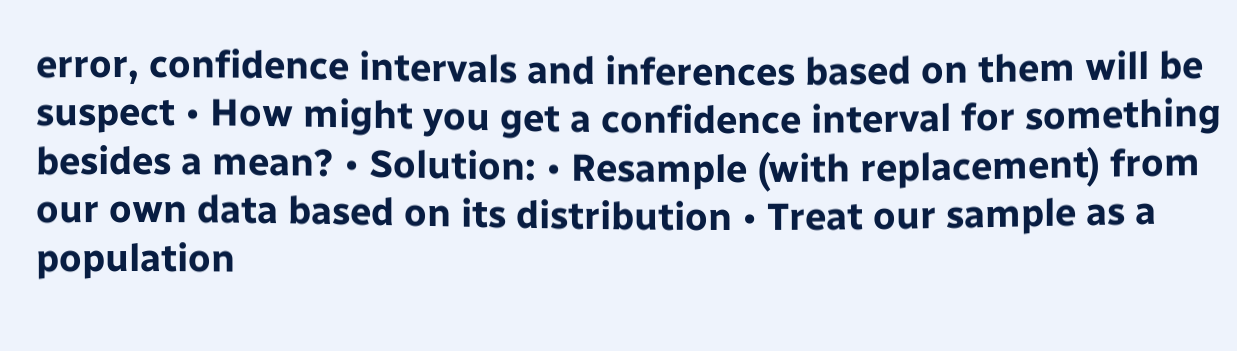error, confidence intervals and inferences based on them will be suspect • How might you get a confidence interval for something besides a mean? • Solution: • Resample (with replacement) from our own data based on its distribution • Treat our sample as a population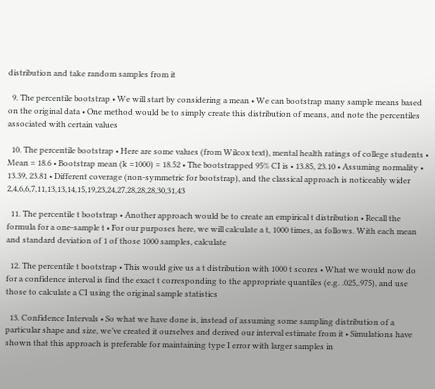distribution and take random samples from it

  9. The percentile bootstrap • We will start by considering a mean • We can bootstrap many sample means based on the original data • One method would be to simply create this distribution of means, and note the percentiles associated with certain values

  10. The percentile bootstrap • Here are some values (from Wilcox text), mental health ratings of college students • Mean = 18.6 • Bootstrap mean (k =1000) = 18.52 • The bootstrapped 95% CI is • 13.85, 23.10 • Assuming normality • 13.39, 23.81 • Different coverage (non-symmetric for bootstrap), and the classical approach is noticeably wider 2,4,6,6,7,11,13,13,14,15,19,23,24,27,28,28,28,30,31,43

  11. The percentile t bootstrap • Another approach would be to create an empirical t distribution • Recall the formula for a one-sample t • For our purposes here, we will calculate a t, 1000 times, as follows. With each mean and standard deviation of 1 of those 1000 samples, calculate

  12. The percentile t bootstrap • This would give us a t distribution with 1000 t scores • What we would now do for a confidence interval is find the exact t corresponding to the appropriate quantiles (e.g. .025,.975), and use those to calculate a CI using the original sample statistics

  13. Confidence Intervals • So what we have done is, instead of assuming some sampling distribution of a particular shape and size, we’ve created it ourselves and derived our interval estimate from it • Simulations have shown that this approach is preferable for maintaining type I error with larger samples in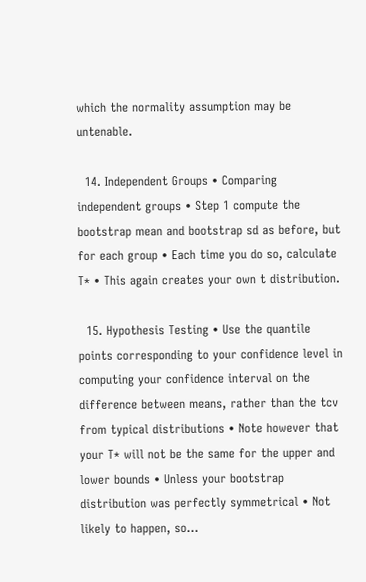which the normality assumption may be untenable.

  14. Independent Groups • Comparing independent groups • Step 1 compute the bootstrap mean and bootstrap sd as before, but for each group • Each time you do so, calculate T* • This again creates your own t distribution.

  15. Hypothesis Testing • Use the quantile points corresponding to your confidence level in computing your confidence interval on the difference between means, rather than the tcv from typical distributions • Note however that your T* will not be the same for the upper and lower bounds • Unless your bootstrap distribution was perfectly symmetrical • Not likely to happen, so…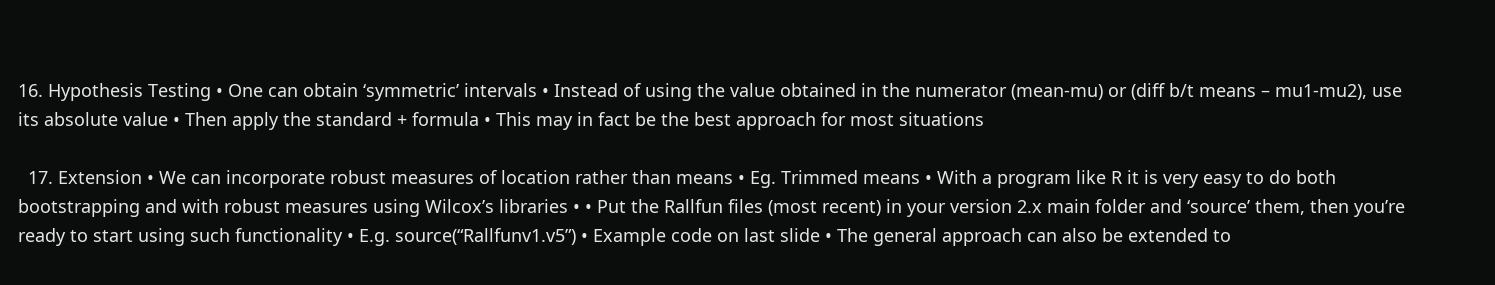16. Hypothesis Testing • One can obtain ‘symmetric’ intervals • Instead of using the value obtained in the numerator (mean-mu) or (diff b/t means – mu1-mu2), use its absolute value • Then apply the standard + formula • This may in fact be the best approach for most situations

  17. Extension • We can incorporate robust measures of location rather than means • Eg. Trimmed means • With a program like R it is very easy to do both bootstrapping and with robust measures using Wilcox’s libraries • • Put the Rallfun files (most recent) in your version 2.x main folder and ‘source’ them, then you’re ready to start using such functionality • E.g. source(“Rallfunv1.v5”) • Example code on last slide • The general approach can also be extended to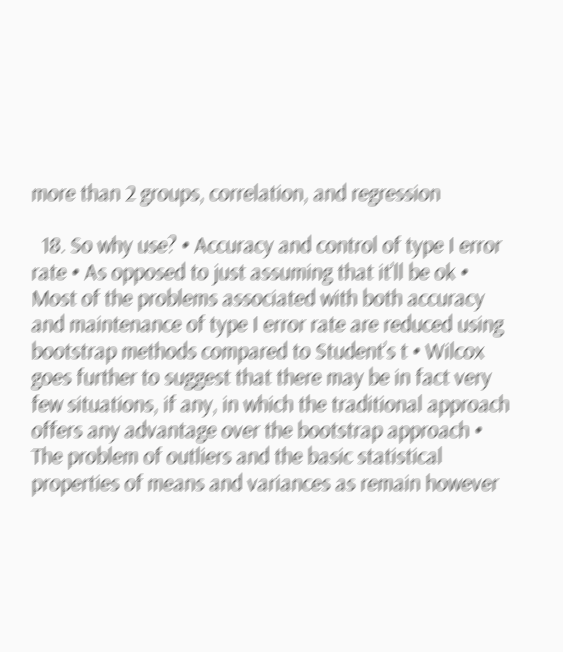more than 2 groups, correlation, and regression

  18. So why use? • Accuracy and control of type I error rate • As opposed to just assuming that it’ll be ok • Most of the problems associated with both accuracy and maintenance of type I error rate are reduced using bootstrap methods compared to Student’s t • Wilcox goes further to suggest that there may be in fact very few situations, if any, in which the traditional approach offers any advantage over the bootstrap approach • The problem of outliers and the basic statistical properties of means and variances as remain however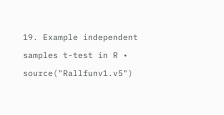19. Example independent samples t-test in R • source("Rallfunv1.v5")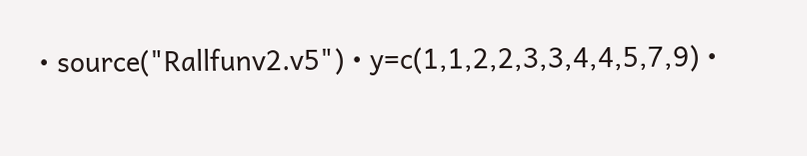• source("Rallfunv2.v5") • y=c(1,1,2,2,3,3,4,4,5,7,9) •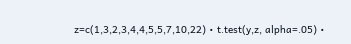z=c(1,3,2,3,4,4,5,5,7,10,22) • t.test(y,z, alpha=.05) •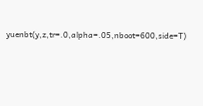yuenbt(y,z,tr=.0,alpha=.05,nboot=600,side=T)